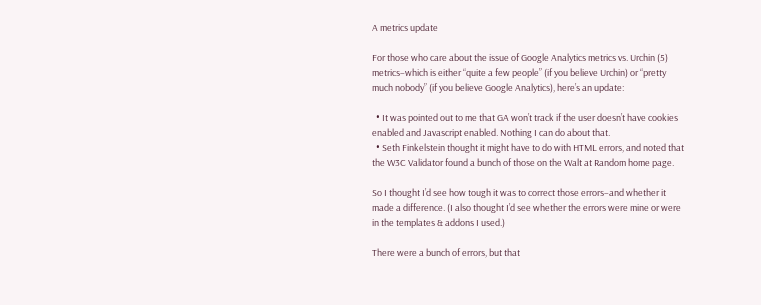A metrics update

For those who care about the issue of Google Analytics metrics vs. Urchin (5) metrics–which is either “quite a few people” (if you believe Urchin) or “pretty much nobody” (if you believe Google Analytics), here’s an update:

  • It was pointed out to me that GA won’t track if the user doesn’t have cookies enabled and Javascript enabled. Nothing I can do about that.
  • Seth Finkelstein thought it might have to do with HTML errors, and noted that the W3C Validator found a bunch of those on the Walt at Random home page.

So I thought I’d see how tough it was to correct those errors–and whether it made a difference. (I also thought I’d see whether the errors were mine or were in the templates & addons I used.)

There were a bunch of errors, but that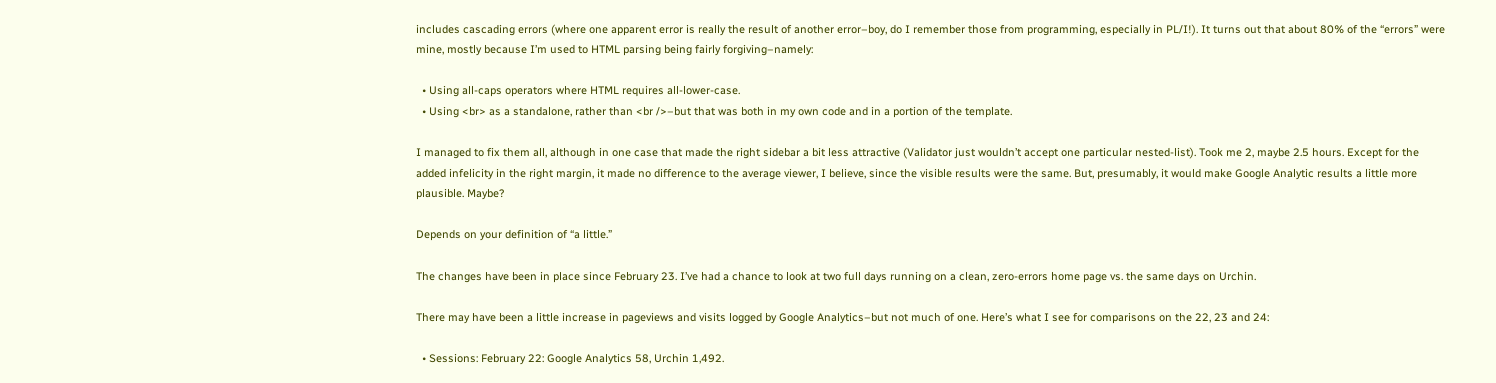includes cascading errors (where one apparent error is really the result of another error–boy, do I remember those from programming, especially in PL/I!). It turns out that about 80% of the “errors” were mine, mostly because I’m used to HTML parsing being fairly forgiving–namely:

  • Using all-caps operators where HTML requires all-lower-case.
  • Using <br> as a standalone, rather than <br />–but that was both in my own code and in a portion of the template.

I managed to fix them all, although in one case that made the right sidebar a bit less attractive (Validator just wouldn’t accept one particular nested-list). Took me 2, maybe 2.5 hours. Except for the added infelicity in the right margin, it made no difference to the average viewer, I believe, since the visible results were the same. But, presumably, it would make Google Analytic results a little more plausible. Maybe?

Depends on your definition of “a little.”

The changes have been in place since February 23. I’ve had a chance to look at two full days running on a clean, zero-errors home page vs. the same days on Urchin.

There may have been a little increase in pageviews and visits logged by Google Analytics–but not much of one. Here’s what I see for comparisons on the 22, 23 and 24:

  • Sessions: February 22: Google Analytics 58, Urchin 1,492.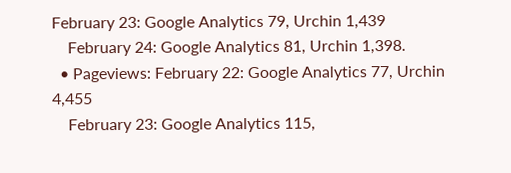February 23: Google Analytics 79, Urchin 1,439
    February 24: Google Analytics 81, Urchin 1,398.
  • Pageviews: February 22: Google Analytics 77, Urchin 4,455
    February 23: Google Analytics 115,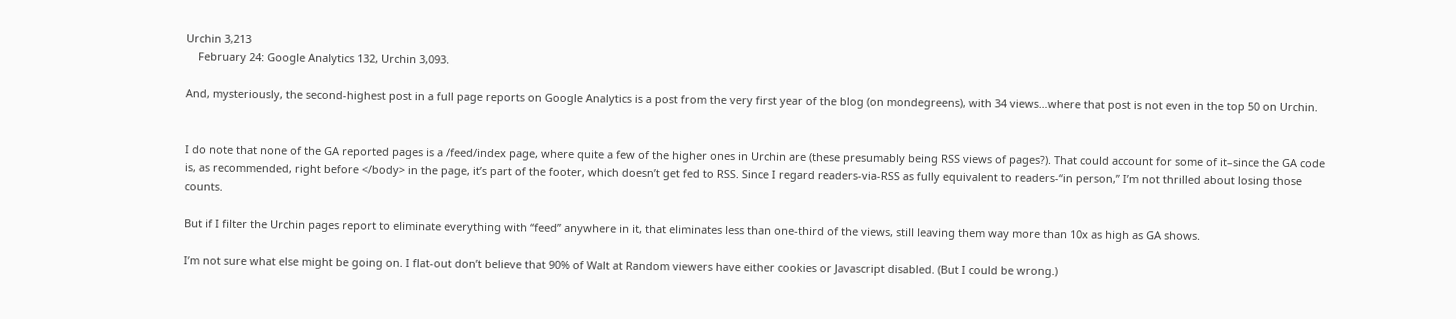Urchin 3,213
    February 24: Google Analytics 132, Urchin 3,093.

And, mysteriously, the second-highest post in a full page reports on Google Analytics is a post from the very first year of the blog (on mondegreens), with 34 views…where that post is not even in the top 50 on Urchin.


I do note that none of the GA reported pages is a /feed/index page, where quite a few of the higher ones in Urchin are (these presumably being RSS views of pages?). That could account for some of it–since the GA code is, as recommended, right before </body> in the page, it’s part of the footer, which doesn’t get fed to RSS. Since I regard readers-via-RSS as fully equivalent to readers-“in person,” I’m not thrilled about losing those counts.

But if I filter the Urchin pages report to eliminate everything with “feed” anywhere in it, that eliminates less than one-third of the views, still leaving them way more than 10x as high as GA shows.

I’m not sure what else might be going on. I flat-out don’t believe that 90% of Walt at Random viewers have either cookies or Javascript disabled. (But I could be wrong.)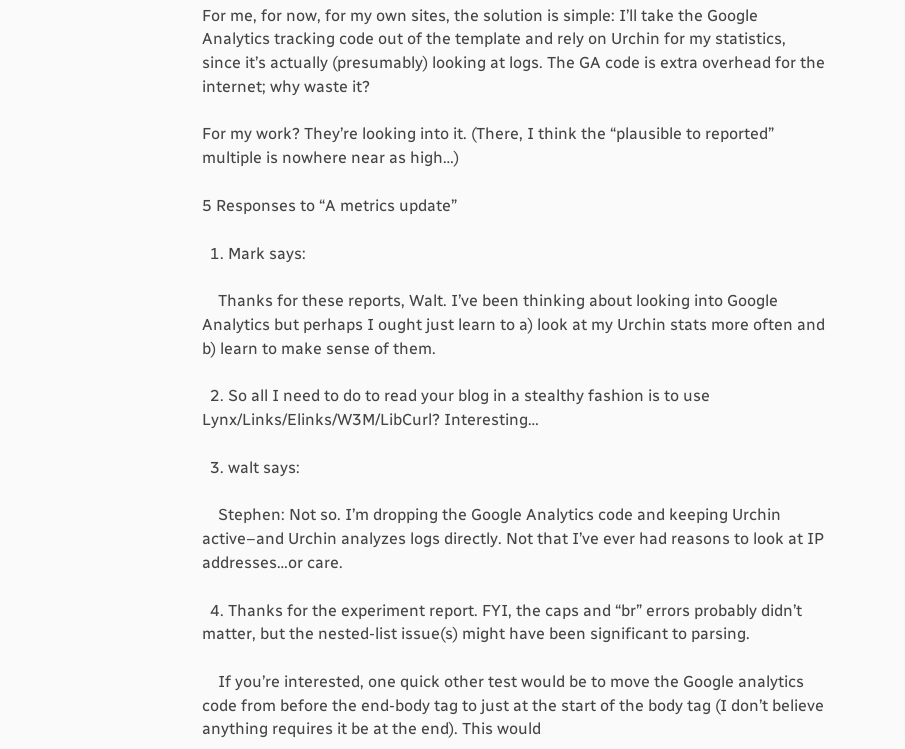For me, for now, for my own sites, the solution is simple: I’ll take the Google Analytics tracking code out of the template and rely on Urchin for my statistics, since it’s actually (presumably) looking at logs. The GA code is extra overhead for the internet; why waste it?

For my work? They’re looking into it. (There, I think the “plausible to reported” multiple is nowhere near as high…)

5 Responses to “A metrics update”

  1. Mark says:

    Thanks for these reports, Walt. I’ve been thinking about looking into Google Analytics but perhaps I ought just learn to a) look at my Urchin stats more often and b) learn to make sense of them.

  2. So all I need to do to read your blog in a stealthy fashion is to use Lynx/Links/Elinks/W3M/LibCurl? Interesting…

  3. walt says:

    Stephen: Not so. I’m dropping the Google Analytics code and keeping Urchin active–and Urchin analyzes logs directly. Not that I’ve ever had reasons to look at IP addresses…or care.

  4. Thanks for the experiment report. FYI, the caps and “br” errors probably didn’t matter, but the nested-list issue(s) might have been significant to parsing.

    If you’re interested, one quick other test would be to move the Google analytics code from before the end-body tag to just at the start of the body tag (I don’t believe anything requires it be at the end). This would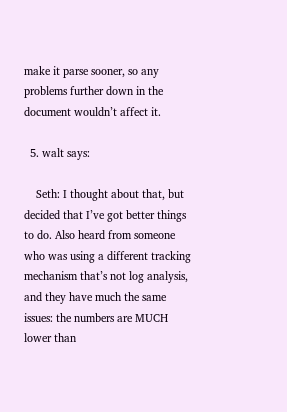make it parse sooner, so any problems further down in the document wouldn’t affect it.

  5. walt says:

    Seth: I thought about that, but decided that I’ve got better things to do. Also heard from someone who was using a different tracking mechanism that’s not log analysis, and they have much the same issues: the numbers are MUCH lower than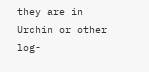they are in Urchin or other log-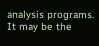analysis programs. It may be the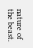nature of the beast.